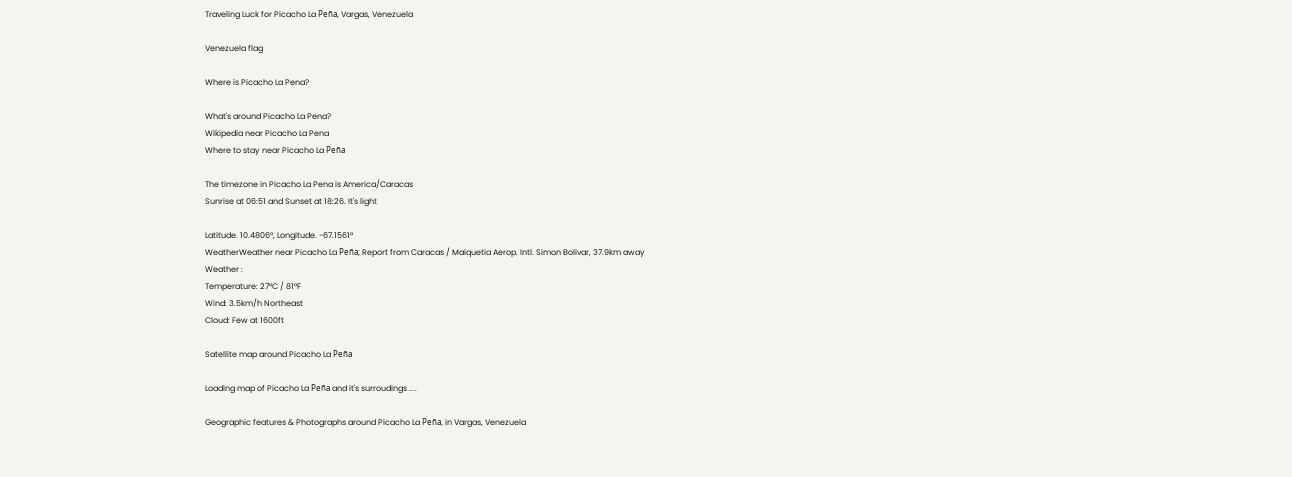Traveling Luck for Picacho La Peña, Vargas, Venezuela

Venezuela flag

Where is Picacho La Pena?

What's around Picacho La Pena?
Wikipedia near Picacho La Pena
Where to stay near Picacho La Peña

The timezone in Picacho La Pena is America/Caracas
Sunrise at 06:51 and Sunset at 18:26. It's light

Latitude. 10.4806°, Longitude. -67.1561°
WeatherWeather near Picacho La Peña; Report from Caracas / Maiquetia Aerop. Intl. Simon Bolivar, 37.9km away
Weather :
Temperature: 27°C / 81°F
Wind: 3.5km/h Northeast
Cloud: Few at 1600ft

Satellite map around Picacho La Peña

Loading map of Picacho La Peña and it's surroudings ....

Geographic features & Photographs around Picacho La Peña, in Vargas, Venezuela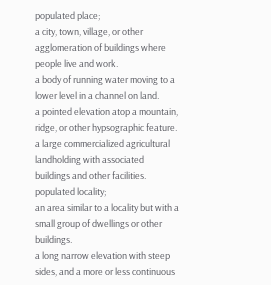populated place;
a city, town, village, or other agglomeration of buildings where people live and work.
a body of running water moving to a lower level in a channel on land.
a pointed elevation atop a mountain, ridge, or other hypsographic feature.
a large commercialized agricultural landholding with associated buildings and other facilities.
populated locality;
an area similar to a locality but with a small group of dwellings or other buildings.
a long narrow elevation with steep sides, and a more or less continuous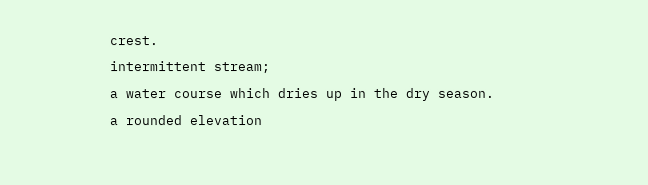crest.
intermittent stream;
a water course which dries up in the dry season.
a rounded elevation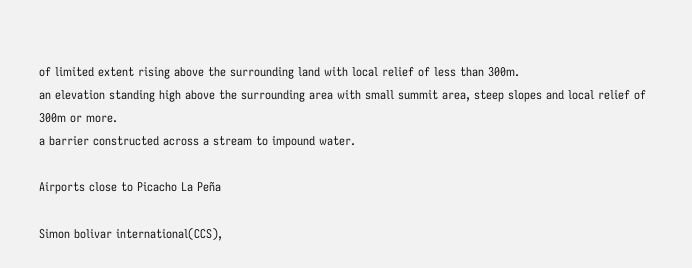of limited extent rising above the surrounding land with local relief of less than 300m.
an elevation standing high above the surrounding area with small summit area, steep slopes and local relief of 300m or more.
a barrier constructed across a stream to impound water.

Airports close to Picacho La Peña

Simon bolivar international(CCS),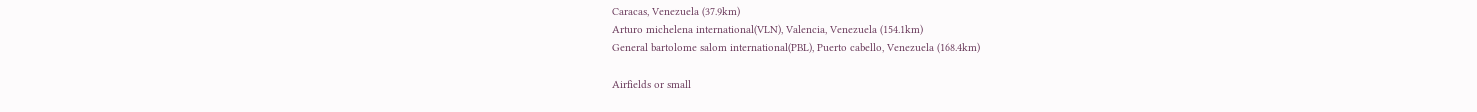Caracas, Venezuela (37.9km)
Arturo michelena international(VLN), Valencia, Venezuela (154.1km)
General bartolome salom international(PBL), Puerto cabello, Venezuela (168.4km)

Airfields or small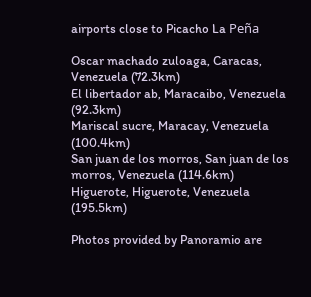airports close to Picacho La Peña

Oscar machado zuloaga, Caracas, Venezuela (72.3km)
El libertador ab, Maracaibo, Venezuela (92.3km)
Mariscal sucre, Maracay, Venezuela (100.4km)
San juan de los morros, San juan de los morros, Venezuela (114.6km)
Higuerote, Higuerote, Venezuela (195.5km)

Photos provided by Panoramio are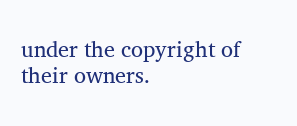under the copyright of their owners.